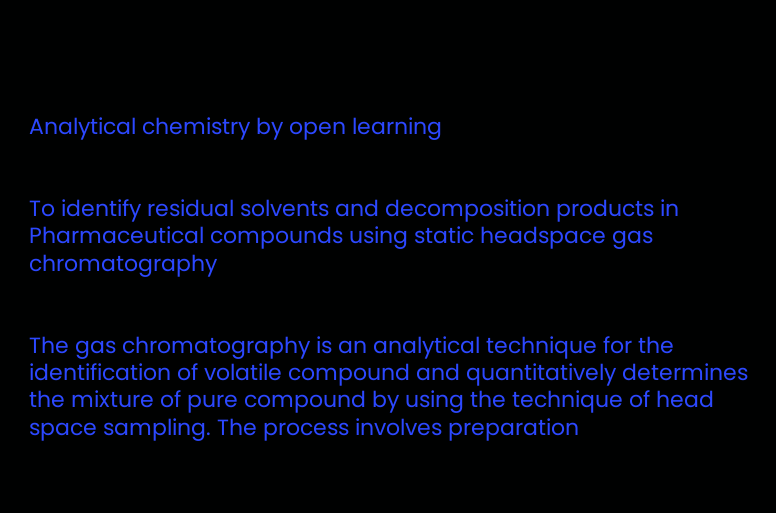Analytical chemistry by open learning


To identify residual solvents and decomposition products in Pharmaceutical compounds using static headspace gas chromatography


The gas chromatography is an analytical technique for the identification of volatile compound and quantitatively determines the mixture of pure compound by using the technique of head space sampling. The process involves preparation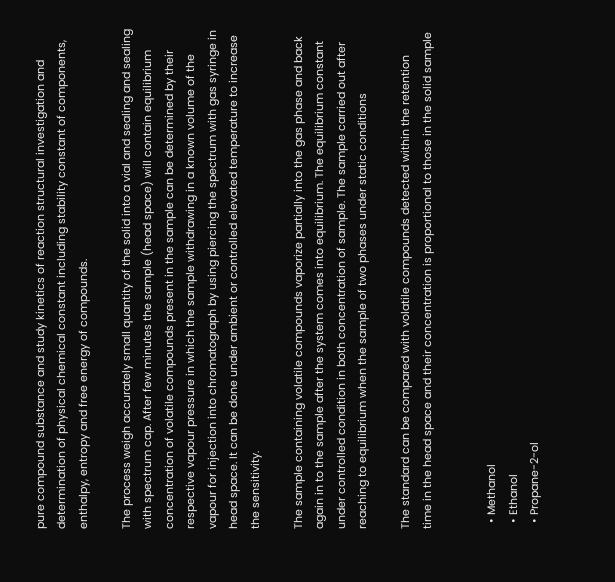pure compound substance and study kinetics of reaction structural investigation and determination of physical chemical constant including stability constant of components, enthalpy, entropy and free energy of compounds.

The process weigh accurately small quantity of the solid into a vial and sealing and sealing with spectrum cap. After few minutes the sample (head space) will contain equilibrium concentration of volatile compounds present in the sample can be determined by their respective vapour pressure in which the sample withdrawing in a known volume of the vapour for injection into chromatograph by using piercing the spectrum with gas syringe in head space. It can be done under ambient or controlled elevated temperature to increase the sensitivity.

The sample containing volatile compounds vaporize partially into the gas phase and back again in to the sample after the system comes into equilibrium. The equilibrium constant under controlled condition in both concentration of sample. The sample carried out after reaching to equilibrium when the sample of two phases under static conditions

The standard can be compared with volatile compounds detected within the retention time in the head space and their concentration is proportional to those in the solid sample


  • Methanol
  • Ethanol
  • Propane-2-ol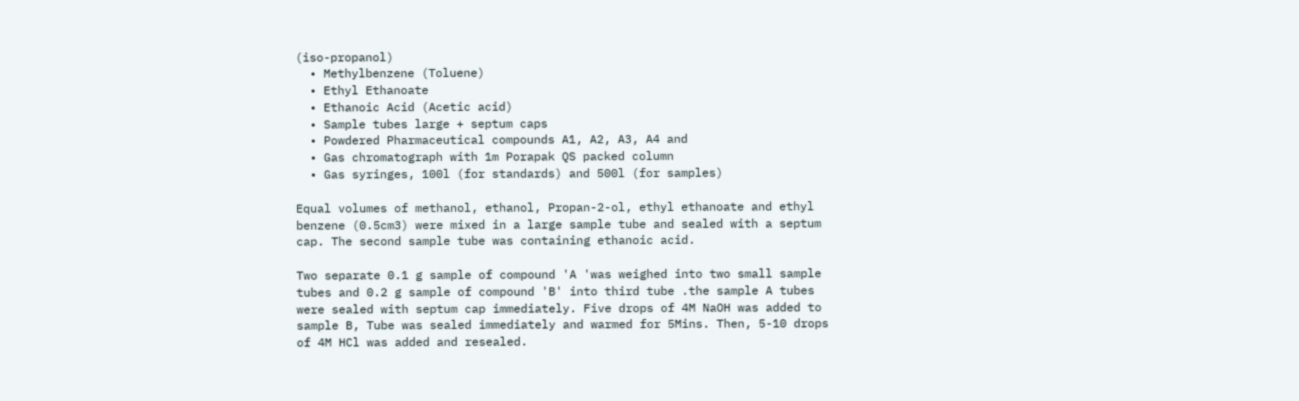(iso-propanol)
  • Methylbenzene (Toluene)
  • Ethyl Ethanoate
  • Ethanoic Acid (Acetic acid)
  • Sample tubes large + septum caps
  • Powdered Pharmaceutical compounds A1, A2, A3, A4 and
  • Gas chromatograph with 1m Porapak QS packed column
  • Gas syringes, 100l (for standards) and 500l (for samples)

Equal volumes of methanol, ethanol, Propan-2-ol, ethyl ethanoate and ethyl benzene (0.5cm3) were mixed in a large sample tube and sealed with a septum cap. The second sample tube was containing ethanoic acid.

Two separate 0.1 g sample of compound 'A 'was weighed into two small sample tubes and 0.2 g sample of compound 'B' into third tube .the sample A tubes were sealed with septum cap immediately. Five drops of 4M NaOH was added to sample B, Tube was sealed immediately and warmed for 5Mins. Then, 5-10 drops of 4M HCl was added and resealed.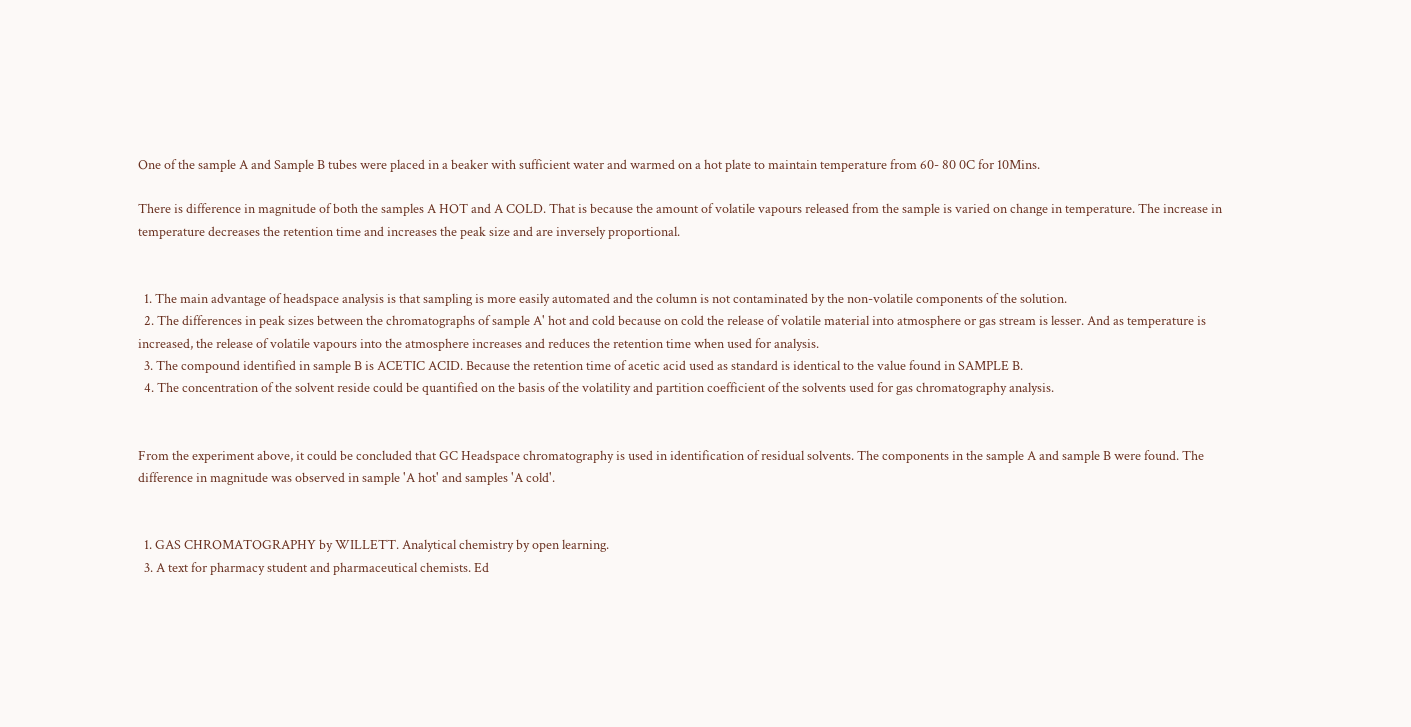One of the sample A and Sample B tubes were placed in a beaker with sufficient water and warmed on a hot plate to maintain temperature from 60- 80 0C for 10Mins.

There is difference in magnitude of both the samples A HOT and A COLD. That is because the amount of volatile vapours released from the sample is varied on change in temperature. The increase in temperature decreases the retention time and increases the peak size and are inversely proportional.


  1. The main advantage of headspace analysis is that sampling is more easily automated and the column is not contaminated by the non-volatile components of the solution.
  2. The differences in peak sizes between the chromatographs of sample A' hot and cold because on cold the release of volatile material into atmosphere or gas stream is lesser. And as temperature is increased, the release of volatile vapours into the atmosphere increases and reduces the retention time when used for analysis.
  3. The compound identified in sample B is ACETIC ACID. Because the retention time of acetic acid used as standard is identical to the value found in SAMPLE B.
  4. The concentration of the solvent reside could be quantified on the basis of the volatility and partition coefficient of the solvents used for gas chromatography analysis.


From the experiment above, it could be concluded that GC Headspace chromatography is used in identification of residual solvents. The components in the sample A and sample B were found. The difference in magnitude was observed in sample 'A hot' and samples 'A cold'.


  1. GAS CHROMATOGRAPHY by WILLETT. Analytical chemistry by open learning.
  3. A text for pharmacy student and pharmaceutical chemists. Ed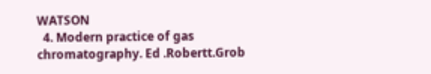WATSON
  4. Modern practice of gas chromatography. Ed .Robertt.Grob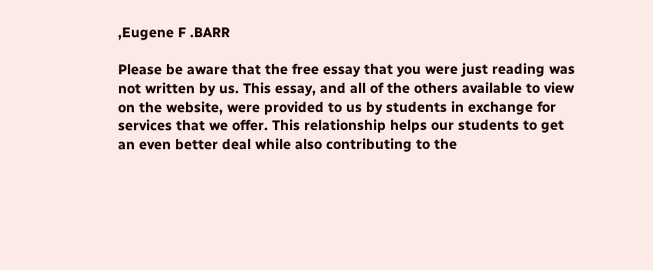,Eugene F .BARR

Please be aware that the free essay that you were just reading was not written by us. This essay, and all of the others available to view on the website, were provided to us by students in exchange for services that we offer. This relationship helps our students to get an even better deal while also contributing to the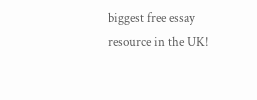biggest free essay resource in the UK!